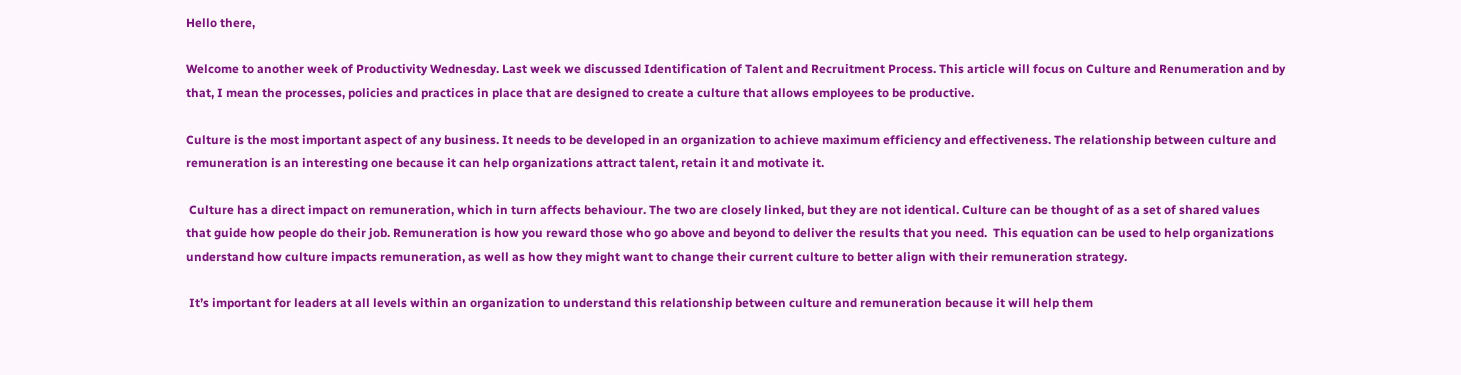Hello there,

Welcome to another week of Productivity Wednesday. Last week we discussed Identification of Talent and Recruitment Process. This article will focus on Culture and Renumeration and by that, I mean the processes, policies and practices in place that are designed to create a culture that allows employees to be productive.

Culture is the most important aspect of any business. It needs to be developed in an organization to achieve maximum efficiency and effectiveness. The relationship between culture and remuneration is an interesting one because it can help organizations attract talent, retain it and motivate it.

 Culture has a direct impact on remuneration, which in turn affects behaviour. The two are closely linked, but they are not identical. Culture can be thought of as a set of shared values that guide how people do their job. Remuneration is how you reward those who go above and beyond to deliver the results that you need.  This equation can be used to help organizations understand how culture impacts remuneration, as well as how they might want to change their current culture to better align with their remuneration strategy.

 It’s important for leaders at all levels within an organization to understand this relationship between culture and remuneration because it will help them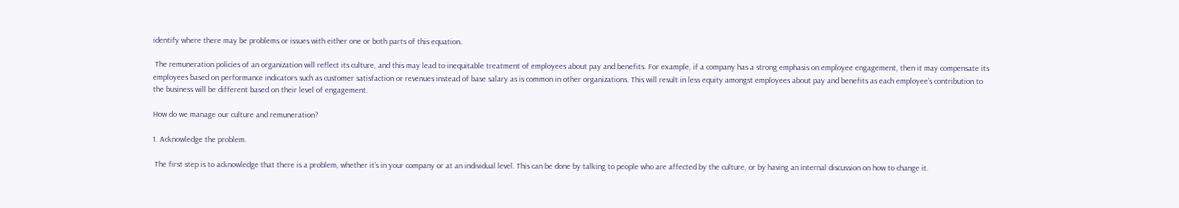identify where there may be problems or issues with either one or both parts of this equation.

 The remuneration policies of an organization will reflect its culture, and this may lead to inequitable treatment of employees about pay and benefits. For example, if a company has a strong emphasis on employee engagement, then it may compensate its employees based on performance indicators such as customer satisfaction or revenues instead of base salary as is common in other organizations. This will result in less equity amongst employees about pay and benefits as each employee’s contribution to the business will be different based on their level of engagement.

How do we manage our culture and remuneration?

1. Acknowledge the problem.

 The first step is to acknowledge that there is a problem, whether it’s in your company or at an individual level. This can be done by talking to people who are affected by the culture, or by having an internal discussion on how to change it.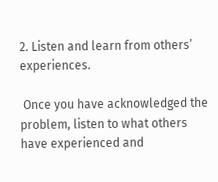2. Listen and learn from others’ experiences.

 Once you have acknowledged the problem, listen to what others have experienced and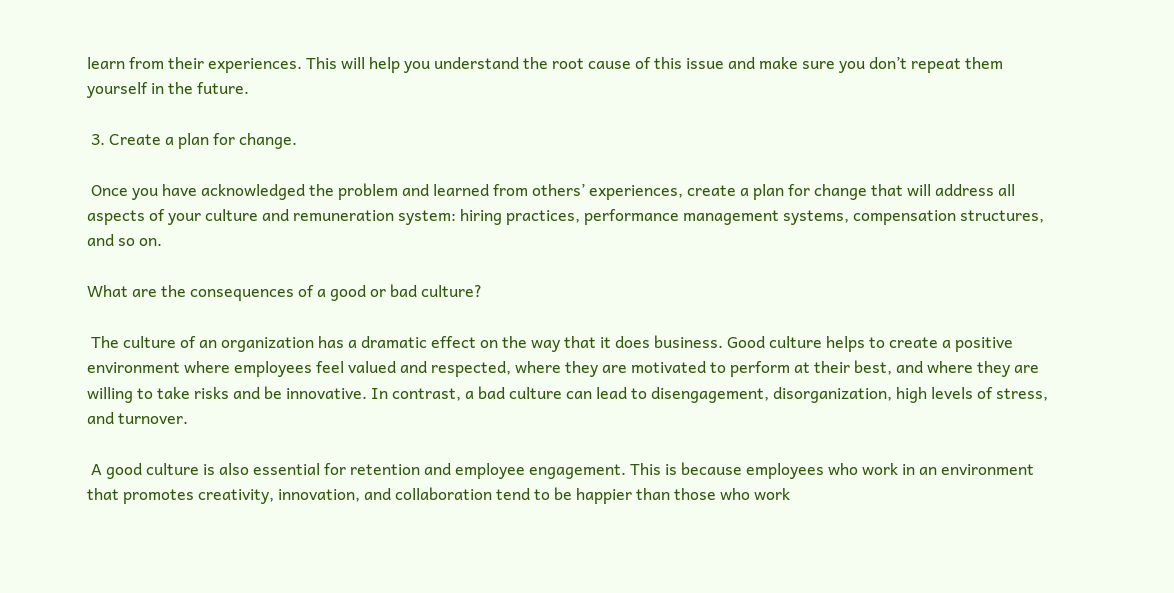learn from their experiences. This will help you understand the root cause of this issue and make sure you don’t repeat them yourself in the future.

 3. Create a plan for change.

 Once you have acknowledged the problem and learned from others’ experiences, create a plan for change that will address all aspects of your culture and remuneration system: hiring practices, performance management systems, compensation structures, and so on.

What are the consequences of a good or bad culture?

 The culture of an organization has a dramatic effect on the way that it does business. Good culture helps to create a positive environment where employees feel valued and respected, where they are motivated to perform at their best, and where they are willing to take risks and be innovative. In contrast, a bad culture can lead to disengagement, disorganization, high levels of stress, and turnover.

 A good culture is also essential for retention and employee engagement. This is because employees who work in an environment that promotes creativity, innovation, and collaboration tend to be happier than those who work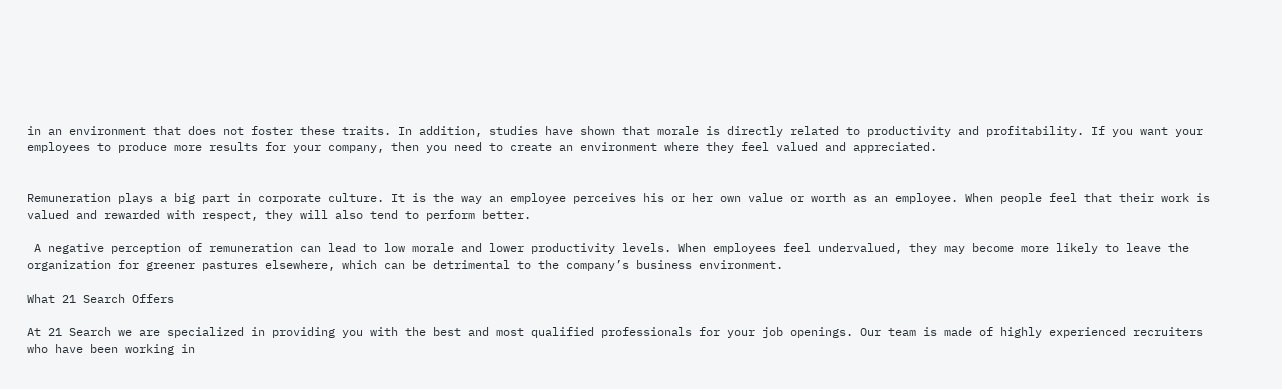in an environment that does not foster these traits. In addition, studies have shown that morale is directly related to productivity and profitability. If you want your employees to produce more results for your company, then you need to create an environment where they feel valued and appreciated.


Remuneration plays a big part in corporate culture. It is the way an employee perceives his or her own value or worth as an employee. When people feel that their work is valued and rewarded with respect, they will also tend to perform better.

 A negative perception of remuneration can lead to low morale and lower productivity levels. When employees feel undervalued, they may become more likely to leave the organization for greener pastures elsewhere, which can be detrimental to the company’s business environment.

What 21 Search Offers

At 21 Search we are specialized in providing you with the best and most qualified professionals for your job openings. Our team is made of highly experienced recruiters who have been working in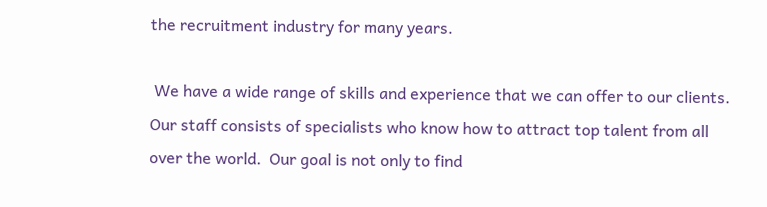the recruitment industry for many years.

 We have a wide range of skills and experience that we can offer to our clients. Our staff consists of specialists who know how to attract top talent from all over the world.  Our goal is not only to find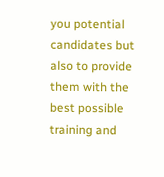you potential candidates but also to provide them with the best possible training and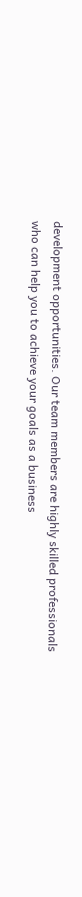development opportunities. Our team members are highly skilled professionals who can help you to achieve your goals as a business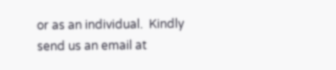or as an individual.  Kindly send us an email at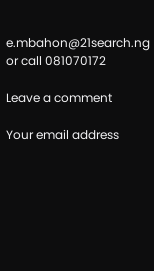e.mbahon@21search.ng or call 081070172

Leave a comment

Your email address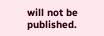will not be published.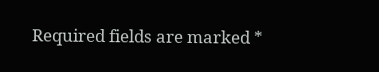Required fields are marked *